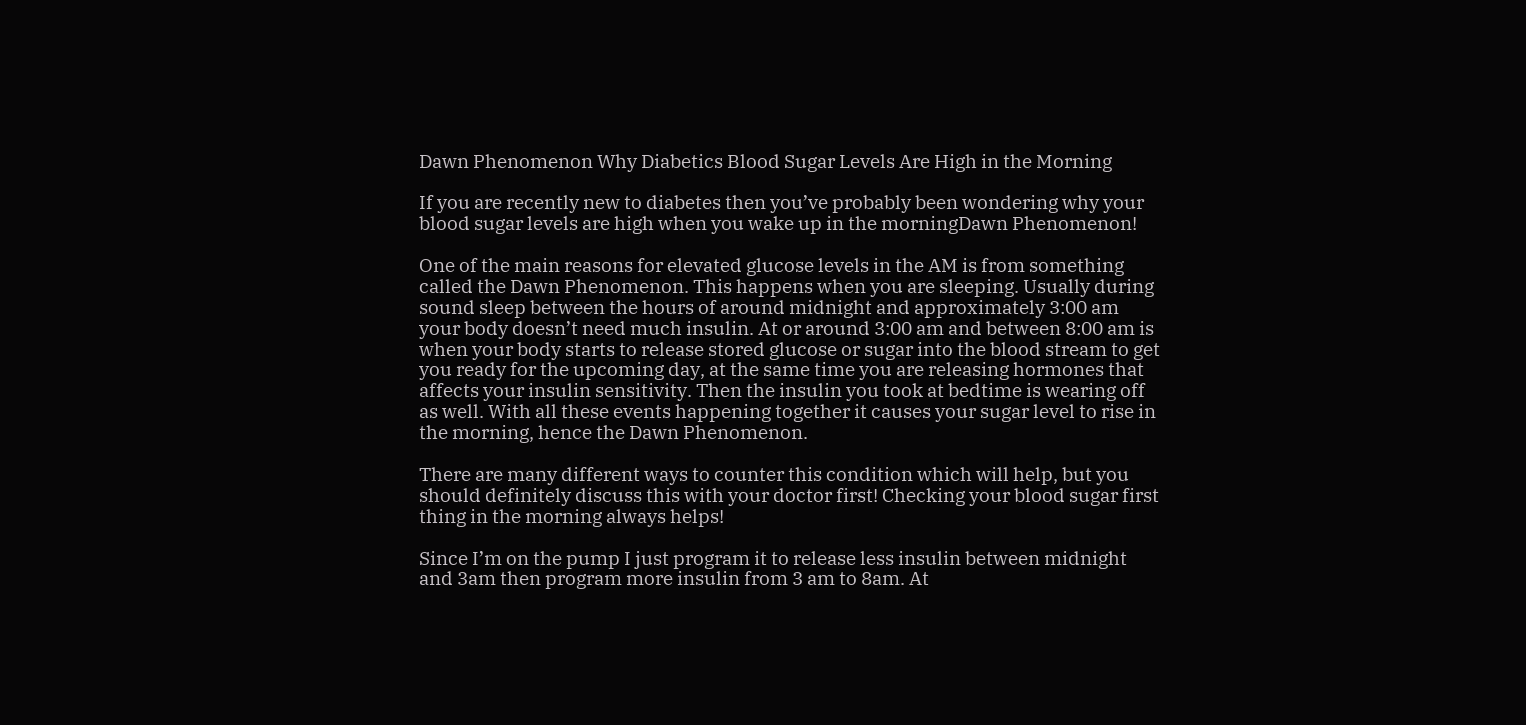Dawn Phenomenon Why Diabetics Blood Sugar Levels Are High in the Morning

If you are recently new to diabetes then you’ve probably been wondering why your blood sugar levels are high when you wake up in the morningDawn Phenomenon!

One of the main reasons for elevated glucose levels in the AM is from something called the Dawn Phenomenon. This happens when you are sleeping. Usually during sound sleep between the hours of around midnight and approximately 3:00 am your body doesn’t need much insulin. At or around 3:00 am and between 8:00 am is when your body starts to release stored glucose or sugar into the blood stream to get you ready for the upcoming day, at the same time you are releasing hormones that affects your insulin sensitivity. Then the insulin you took at bedtime is wearing off as well. With all these events happening together it causes your sugar level to rise in the morning, hence the Dawn Phenomenon.

There are many different ways to counter this condition which will help, but you should definitely discuss this with your doctor first! Checking your blood sugar first thing in the morning always helps!

Since I’m on the pump I just program it to release less insulin between midnight and 3am then program more insulin from 3 am to 8am. At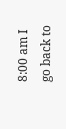8:00 am I go back to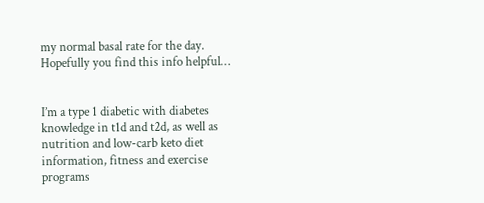my normal basal rate for the day. Hopefully you find this info helpful…


I’m a type 1 diabetic with diabetes knowledge in t1d and t2d, as well as nutrition and low-carb keto diet information, fitness and exercise programs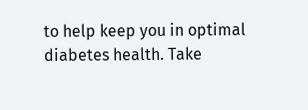to help keep you in optimal diabetes health. Take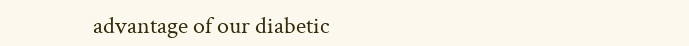advantage of our diabetic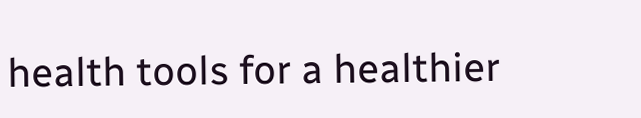health tools for a healthier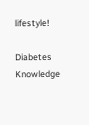lifestyle!

Diabetes Knowledge